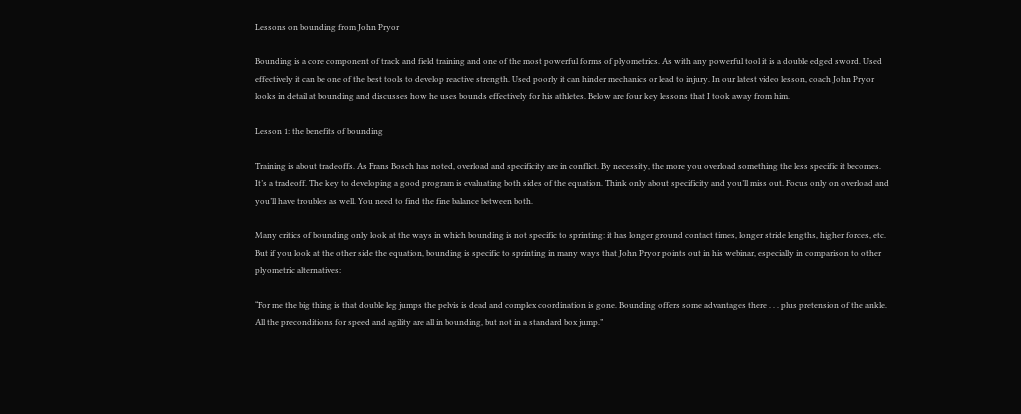Lessons on bounding from John Pryor

Bounding is a core component of track and field training and one of the most powerful forms of plyometrics. As with any powerful tool it is a double edged sword. Used effectively it can be one of the best tools to develop reactive strength. Used poorly it can hinder mechanics or lead to injury. In our latest video lesson, coach John Pryor looks in detail at bounding and discusses how he uses bounds effectively for his athletes. Below are four key lessons that I took away from him.

Lesson 1: the benefits of bounding

Training is about tradeoffs. As Frans Bosch has noted, overload and specificity are in conflict. By necessity, the more you overload something the less specific it becomes. It’s a tradeoff. The key to developing a good program is evaluating both sides of the equation. Think only about specificity and you’ll miss out. Focus only on overload and you’ll have troubles as well. You need to find the fine balance between both.

Many critics of bounding only look at the ways in which bounding is not specific to sprinting: it has longer ground contact times, longer stride lengths, higher forces, etc. But if you look at the other side the equation, bounding is specific to sprinting in many ways that John Pryor points out in his webinar, especially in comparison to other plyometric alternatives:

“For me the big thing is that double leg jumps the pelvis is dead and complex coordination is gone. Bounding offers some advantages there . . . plus pretension of the ankle. All the preconditions for speed and agility are all in bounding, but not in a standard box jump.”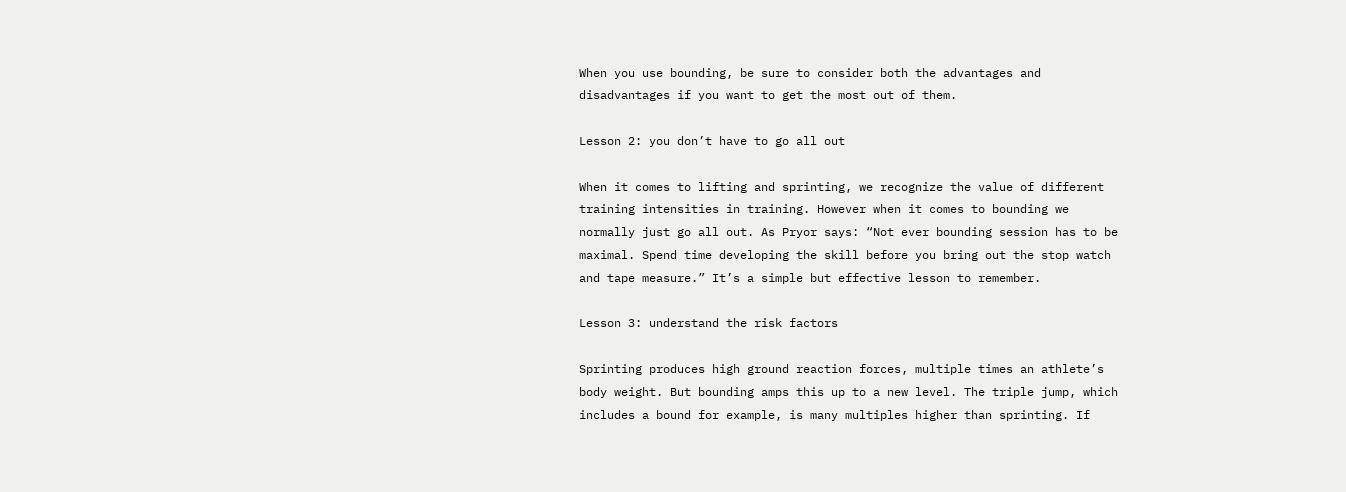When you use bounding, be sure to consider both the advantages and disadvantages if you want to get the most out of them.

Lesson 2: you don’t have to go all out

When it comes to lifting and sprinting, we recognize the value of different training intensities in training. However when it comes to bounding we normally just go all out. As Pryor says: “Not ever bounding session has to be maximal. Spend time developing the skill before you bring out the stop watch and tape measure.” It’s a simple but effective lesson to remember.

Lesson 3: understand the risk factors

Sprinting produces high ground reaction forces, multiple times an athlete’s body weight. But bounding amps this up to a new level. The triple jump, which includes a bound for example, is many multiples higher than sprinting. If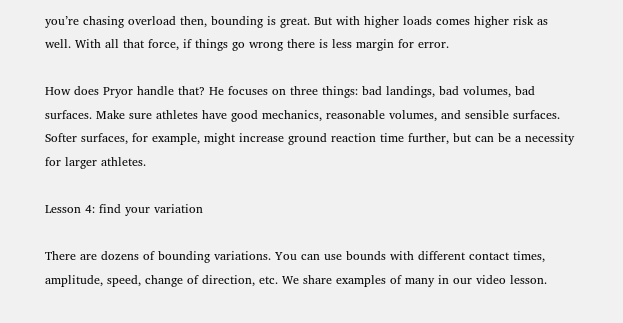you’re chasing overload then, bounding is great. But with higher loads comes higher risk as well. With all that force, if things go wrong there is less margin for error.

How does Pryor handle that? He focuses on three things: bad landings, bad volumes, bad surfaces. Make sure athletes have good mechanics, reasonable volumes, and sensible surfaces. Softer surfaces, for example, might increase ground reaction time further, but can be a necessity for larger athletes.

Lesson 4: find your variation

There are dozens of bounding variations. You can use bounds with different contact times, amplitude, speed, change of direction, etc. We share examples of many in our video lesson.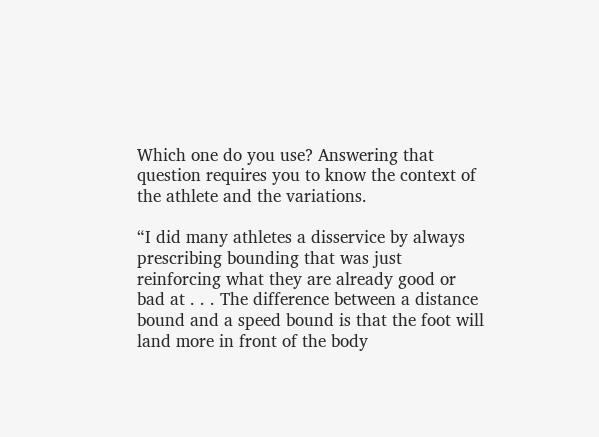Which one do you use? Answering that question requires you to know the context of the athlete and the variations.

“I did many athletes a disservice by always prescribing bounding that was just reinforcing what they are already good or bad at . . . The difference between a distance bound and a speed bound is that the foot will land more in front of the body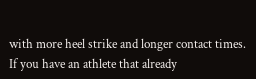with more heel strike and longer contact times. If you have an athlete that already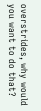overstrides, why would you want to do that?